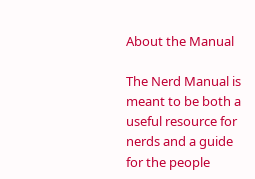About the Manual

The Nerd Manual is meant to be both a useful resource for nerds and a guide for the people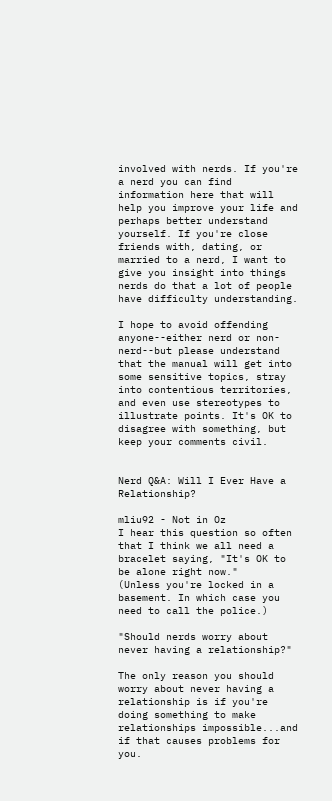involved with nerds. If you're a nerd you can find information here that will help you improve your life and perhaps better understand yourself. If you're close friends with, dating, or married to a nerd, I want to give you insight into things nerds do that a lot of people have difficulty understanding.

I hope to avoid offending anyone--either nerd or non-nerd--but please understand that the manual will get into some sensitive topics, stray into contentious territories, and even use stereotypes to illustrate points. It's OK to disagree with something, but keep your comments civil.


Nerd Q&A: Will I Ever Have a Relationship?

mliu92 - Not in Oz
I hear this question so often that I think we all need a bracelet saying, "It's OK to be alone right now."
(Unless you're locked in a basement. In which case you need to call the police.)

"Should nerds worry about never having a relationship?"

The only reason you should worry about never having a relationship is if you're doing something to make relationships impossible...and if that causes problems for you.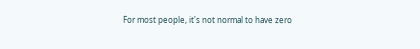For most people, it's not normal to have zero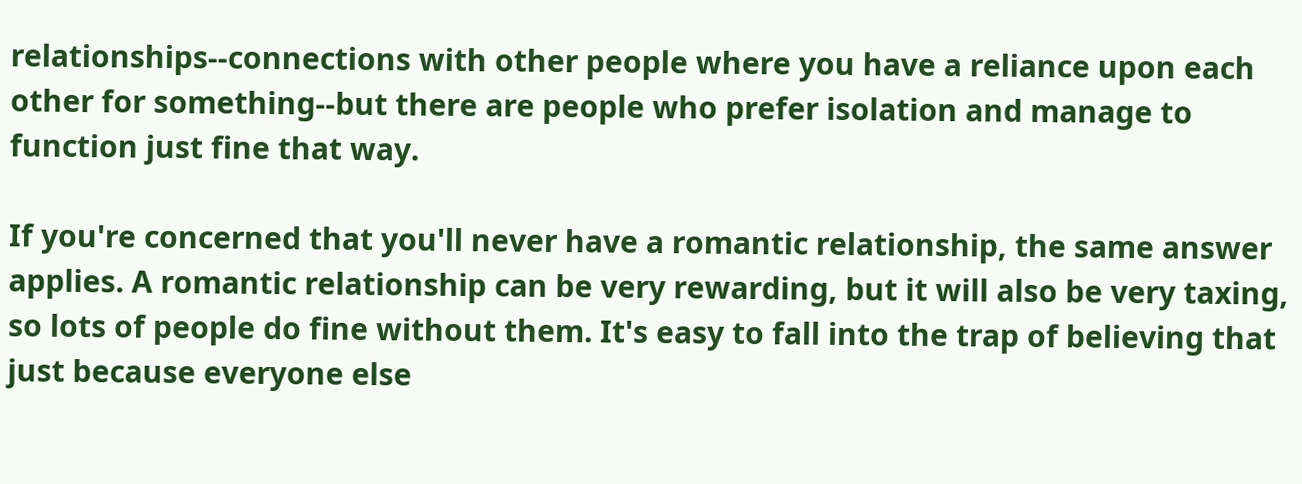relationships--connections with other people where you have a reliance upon each other for something--but there are people who prefer isolation and manage to function just fine that way.

If you're concerned that you'll never have a romantic relationship, the same answer applies. A romantic relationship can be very rewarding, but it will also be very taxing, so lots of people do fine without them. It's easy to fall into the trap of believing that just because everyone else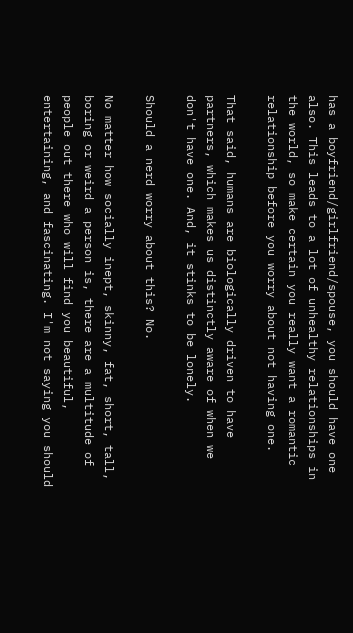has a boyfriend/girlfriend/spouse, you should have one also. This leads to a lot of unhealthy relationships in the world, so make certain you really want a romantic relationship before you worry about not having one.

That said, humans are biologically driven to have partners, which makes us distinctly aware of when we don't have one. And, it stinks to be lonely.

Should a nerd worry about this? No.

No matter how socially inept, skinny, fat, short, tall, boring or weird a person is, there are a multitude of people out there who will find you beautiful, entertaining, and fascinating. I'm not saying you should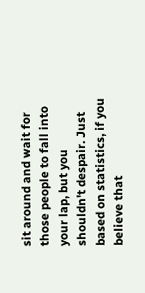sit around and wait for those people to fall into your lap, but you shouldn't despair. Just based on statistics, if you believe that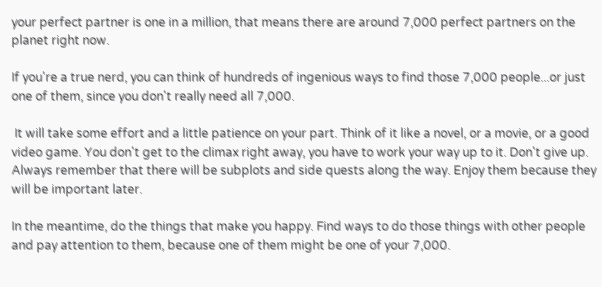your perfect partner is one in a million, that means there are around 7,000 perfect partners on the planet right now.

If you're a true nerd, you can think of hundreds of ingenious ways to find those 7,000 people...or just one of them, since you don't really need all 7,000.

 It will take some effort and a little patience on your part. Think of it like a novel, or a movie, or a good video game. You don't get to the climax right away, you have to work your way up to it. Don't give up. Always remember that there will be subplots and side quests along the way. Enjoy them because they will be important later.

In the meantime, do the things that make you happy. Find ways to do those things with other people and pay attention to them, because one of them might be one of your 7,000.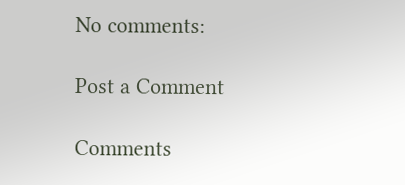No comments:

Post a Comment

Comments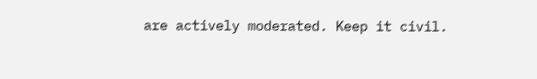are actively moderated. Keep it civil.